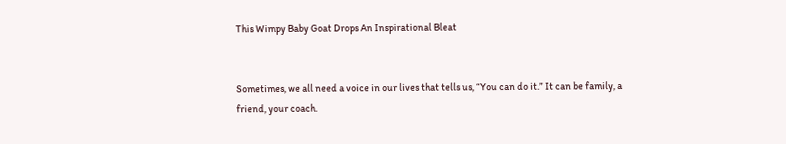This Wimpy Baby Goat Drops An Inspirational Bleat


Sometimes, we all need a voice in our lives that tells us, “You can do it.” It can be family, a friend, your coach.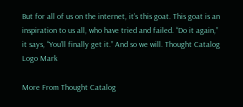But for all of us on the internet, it’s this goat. This goat is an inspiration to us all, who have tried and failed. “Do it again,” it says, “You’ll finally get it.” And so we will. Thought Catalog Logo Mark

More From Thought Catalog